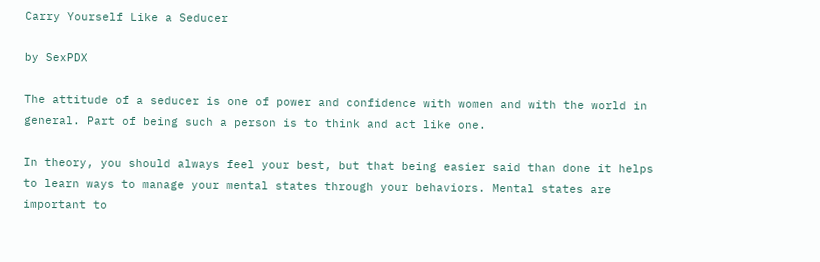Carry Yourself Like a Seducer

by SexPDX

The attitude of a seducer is one of power and confidence with women and with the world in general. Part of being such a person is to think and act like one.

In theory, you should always feel your best, but that being easier said than done it helps to learn ways to manage your mental states through your behaviors. Mental states are important to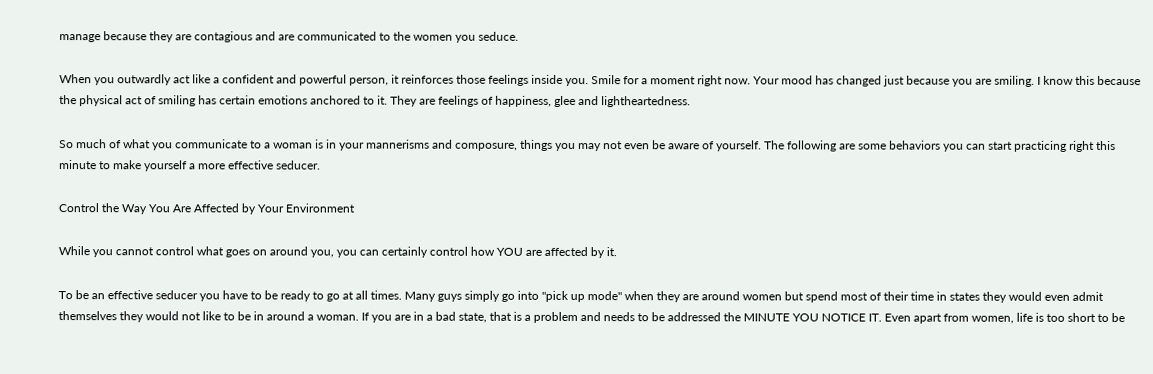manage because they are contagious and are communicated to the women you seduce.

When you outwardly act like a confident and powerful person, it reinforces those feelings inside you. Smile for a moment right now. Your mood has changed just because you are smiling. I know this because the physical act of smiling has certain emotions anchored to it. They are feelings of happiness, glee and lightheartedness.

So much of what you communicate to a woman is in your mannerisms and composure, things you may not even be aware of yourself. The following are some behaviors you can start practicing right this minute to make yourself a more effective seducer.

Control the Way You Are Affected by Your Environment

While you cannot control what goes on around you, you can certainly control how YOU are affected by it.

To be an effective seducer you have to be ready to go at all times. Many guys simply go into "pick up mode" when they are around women but spend most of their time in states they would even admit themselves they would not like to be in around a woman. If you are in a bad state, that is a problem and needs to be addressed the MINUTE YOU NOTICE IT. Even apart from women, life is too short to be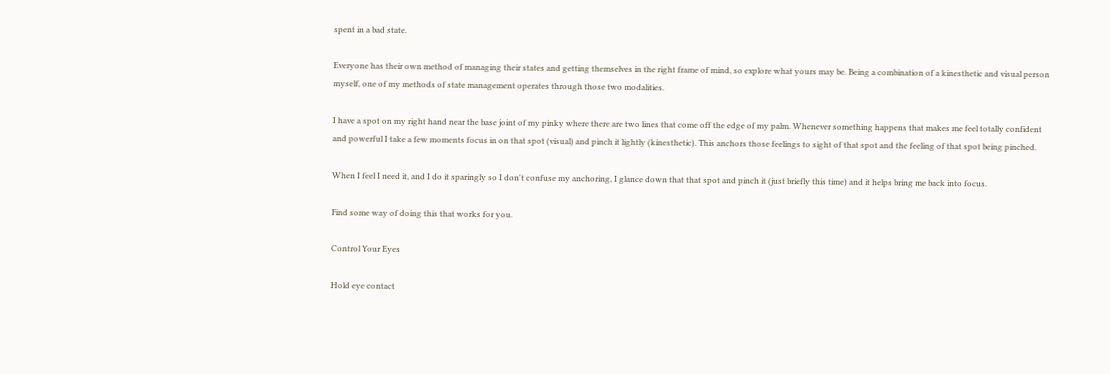spent in a bad state.

Everyone has their own method of managing their states and getting themselves in the right frame of mind, so explore what yours may be. Being a combination of a kinesthetic and visual person myself, one of my methods of state management operates through those two modalities.

I have a spot on my right hand near the base joint of my pinky where there are two lines that come off the edge of my palm. Whenever something happens that makes me feel totally confident and powerful I take a few moments focus in on that spot (visual) and pinch it lightly (kinesthetic). This anchors those feelings to sight of that spot and the feeling of that spot being pinched.

When I feel I need it, and I do it sparingly so I don't confuse my anchoring, I glance down that that spot and pinch it (just briefly this time) and it helps bring me back into focus.

Find some way of doing this that works for you.

Control Your Eyes

Hold eye contact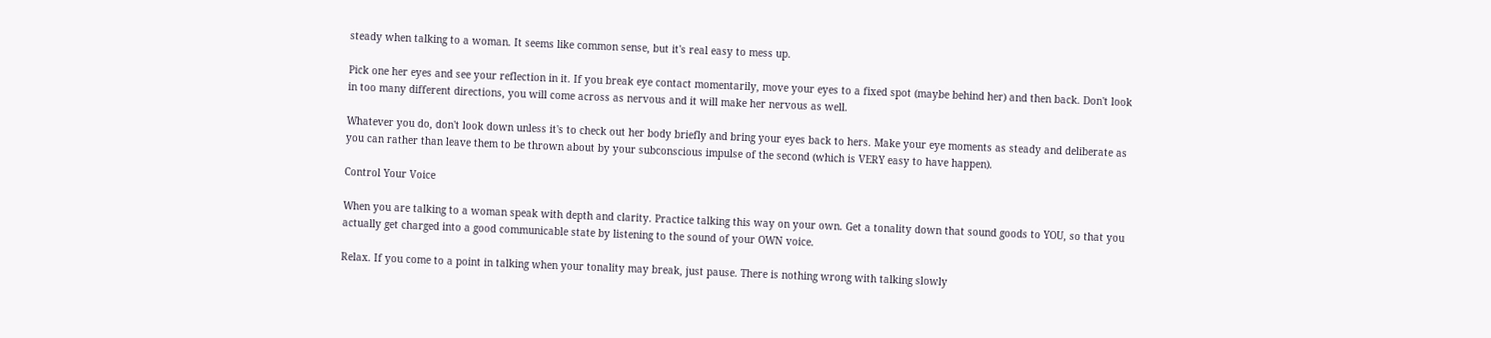steady when talking to a woman. It seems like common sense, but it's real easy to mess up.

Pick one her eyes and see your reflection in it. If you break eye contact momentarily, move your eyes to a fixed spot (maybe behind her) and then back. Don't look in too many different directions, you will come across as nervous and it will make her nervous as well.

Whatever you do, don't look down unless it's to check out her body briefly and bring your eyes back to hers. Make your eye moments as steady and deliberate as you can rather than leave them to be thrown about by your subconscious impulse of the second (which is VERY easy to have happen).

Control Your Voice

When you are talking to a woman speak with depth and clarity. Practice talking this way on your own. Get a tonality down that sound goods to YOU, so that you actually get charged into a good communicable state by listening to the sound of your OWN voice.

Relax. If you come to a point in talking when your tonality may break, just pause. There is nothing wrong with talking slowly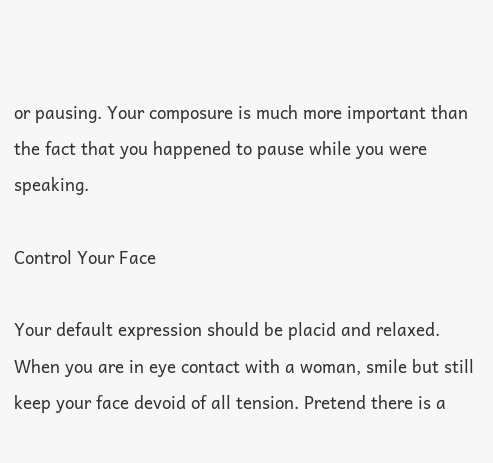or pausing. Your composure is much more important than the fact that you happened to pause while you were speaking.

Control Your Face

Your default expression should be placid and relaxed. When you are in eye contact with a woman, smile but still keep your face devoid of all tension. Pretend there is a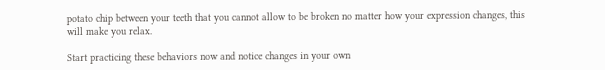potato chip between your teeth that you cannot allow to be broken no matter how your expression changes, this will make you relax.

Start practicing these behaviors now and notice changes in your own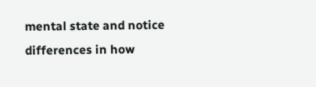mental state and notice differences in how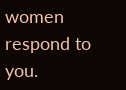women respond to you.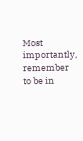Most importantly, remember to be in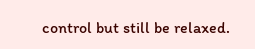control but still be relaxed.